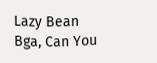Lazy Bean Bga, Can You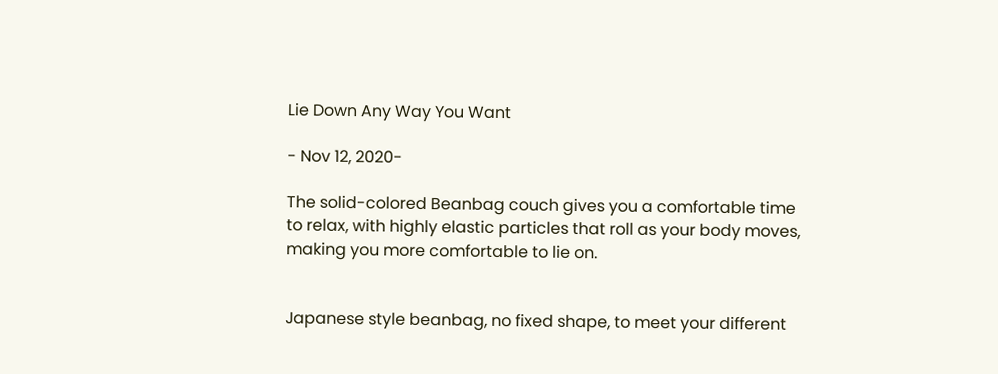Lie Down Any Way You Want

- Nov 12, 2020-

The solid-colored Beanbag couch gives you a comfortable time to relax, with highly elastic particles that roll as your body moves, making you more comfortable to lie on.


Japanese style beanbag, no fixed shape, to meet your different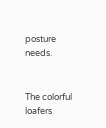posture needs.


The colorful loafers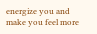energize you and make you feel more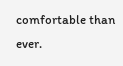comfortable than ever.